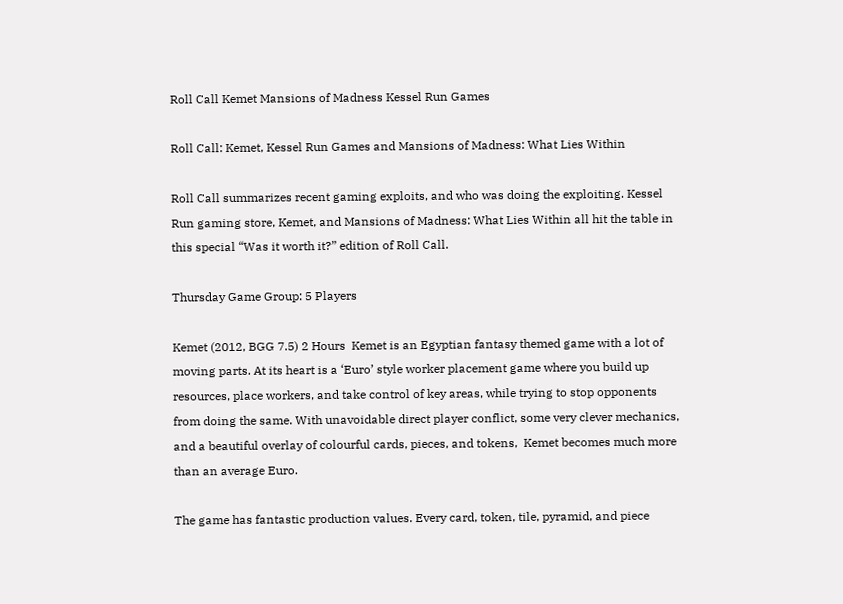Roll Call Kemet Mansions of Madness Kessel Run Games

Roll Call: Kemet, Kessel Run Games and Mansions of Madness: What Lies Within

Roll Call summarizes recent gaming exploits, and who was doing the exploiting. Kessel Run gaming store, Kemet, and Mansions of Madness: What Lies Within all hit the table in this special “Was it worth it?” edition of Roll Call.

Thursday Game Group: 5 Players

Kemet (2012, BGG 7.5) 2 Hours  Kemet is an Egyptian fantasy themed game with a lot of moving parts. At its heart is a ‘Euro’ style worker placement game where you build up resources, place workers, and take control of key areas, while trying to stop opponents from doing the same. With unavoidable direct player conflict, some very clever mechanics, and a beautiful overlay of colourful cards, pieces, and tokens,  Kemet becomes much more than an average Euro.

The game has fantastic production values. Every card, token, tile, pyramid, and piece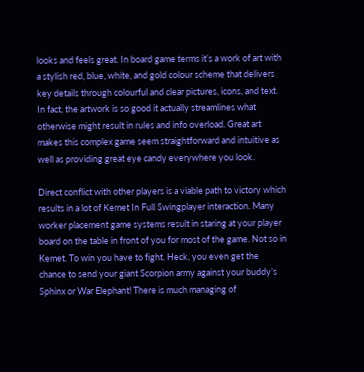looks and feels great. In board game terms it’s a work of art with a stylish red, blue, white, and gold colour scheme that delivers key details through colourful and clear pictures, icons, and text. In fact, the artwork is so good it actually streamlines what otherwise might result in rules and info overload. Great art makes this complex game seem straightforward and intuitive as well as providing great eye candy everywhere you look.

Direct conflict with other players is a viable path to victory which results in a lot of Kemet In Full Swingplayer interaction. Many worker placement game systems result in staring at your player board on the table in front of you for most of the game. Not so in Kemet. To win you have to fight. Heck, you even get the chance to send your giant Scorpion army against your buddy’s Sphinx or War Elephant! There is much managing of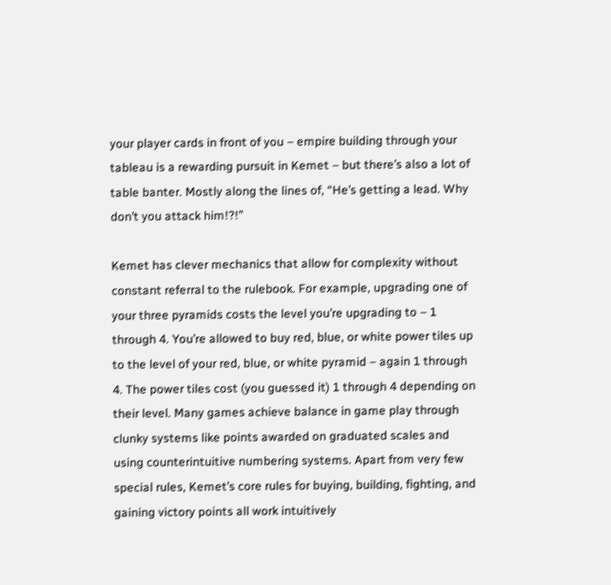your player cards in front of you – empire building through your tableau is a rewarding pursuit in Kemet – but there’s also a lot of table banter. Mostly along the lines of, “He’s getting a lead. Why don’t you attack him!?!”

Kemet has clever mechanics that allow for complexity without constant referral to the rulebook. For example, upgrading one of your three pyramids costs the level you’re upgrading to – 1 through 4. You’re allowed to buy red, blue, or white power tiles up to the level of your red, blue, or white pyramid – again 1 through 4. The power tiles cost (you guessed it) 1 through 4 depending on their level. Many games achieve balance in game play through clunky systems like points awarded on graduated scales and using counterintuitive numbering systems. Apart from very few special rules, Kemet’s core rules for buying, building, fighting, and gaining victory points all work intuitively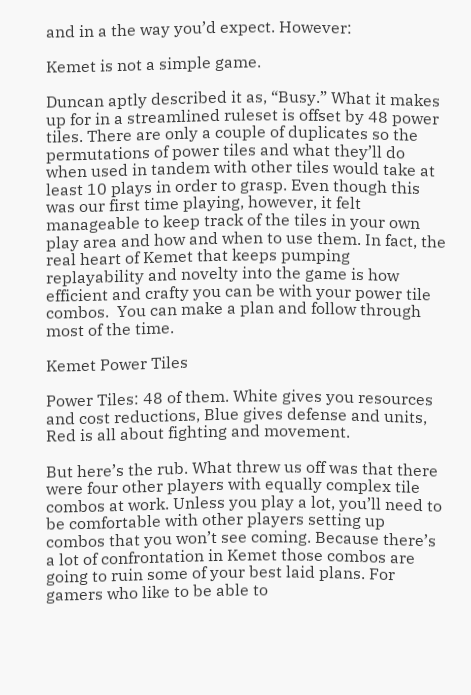and in a the way you’d expect. However:

Kemet is not a simple game.

Duncan aptly described it as, “Busy.” What it makes up for in a streamlined ruleset is offset by 48 power tiles. There are only a couple of duplicates so the permutations of power tiles and what they’ll do when used in tandem with other tiles would take at least 10 plays in order to grasp. Even though this was our first time playing, however, it felt manageable to keep track of the tiles in your own play area and how and when to use them. In fact, the real heart of Kemet that keeps pumping replayability and novelty into the game is how efficient and crafty you can be with your power tile combos.  You can make a plan and follow through most of the time.

Kemet Power Tiles

Power Tiles: 48 of them. White gives you resources and cost reductions, Blue gives defense and units, Red is all about fighting and movement.

But here’s the rub. What threw us off was that there were four other players with equally complex tile combos at work. Unless you play a lot, you’ll need to be comfortable with other players setting up combos that you won’t see coming. Because there’s a lot of confrontation in Kemet those combos are going to ruin some of your best laid plans. For gamers who like to be able to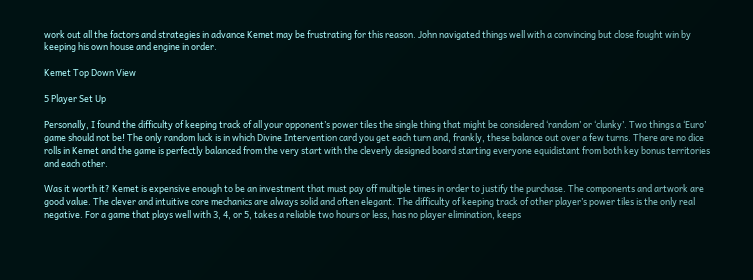work out all the factors and strategies in advance Kemet may be frustrating for this reason. John navigated things well with a convincing but close fought win by keeping his own house and engine in order.

Kemet Top Down View

5 Player Set Up

Personally, I found the difficulty of keeping track of all your opponent’s power tiles the single thing that might be considered ‘random’ or ‘clunky’. Two things a ‘Euro’ game should not be! The only random luck is in which Divine Intervention card you get each turn and, frankly, these balance out over a few turns. There are no dice rolls in Kemet and the game is perfectly balanced from the very start with the cleverly designed board starting everyone equidistant from both key bonus territories and each other.

Was it worth it? Kemet is expensive enough to be an investment that must pay off multiple times in order to justify the purchase. The components and artwork are good value. The clever and intuitive core mechanics are always solid and often elegant. The difficulty of keeping track of other player’s power tiles is the only real negative. For a game that plays well with 3, 4, or 5, takes a reliable two hours or less, has no player elimination, keeps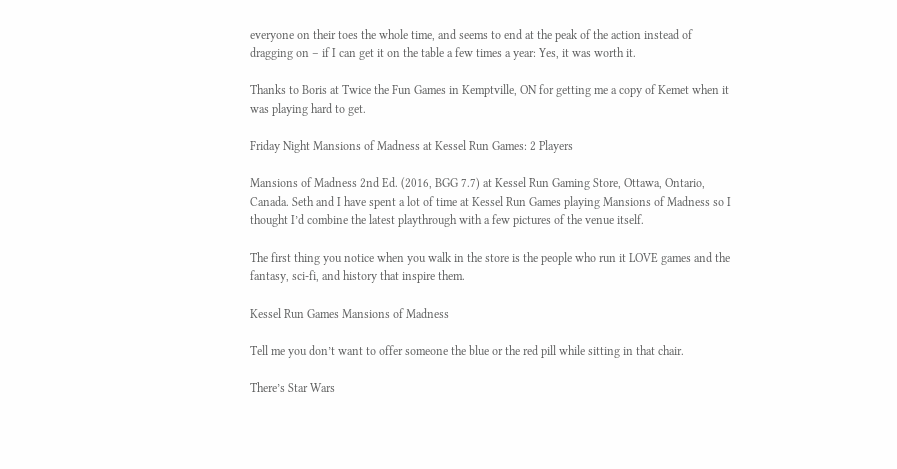everyone on their toes the whole time, and seems to end at the peak of the action instead of dragging on – if I can get it on the table a few times a year: Yes, it was worth it.

Thanks to Boris at Twice the Fun Games in Kemptville, ON for getting me a copy of Kemet when it was playing hard to get.

Friday Night Mansions of Madness at Kessel Run Games: 2 Players

Mansions of Madness 2nd Ed. (2016, BGG 7.7) at Kessel Run Gaming Store, Ottawa, Ontario, Canada. Seth and I have spent a lot of time at Kessel Run Games playing Mansions of Madness so I thought I’d combine the latest playthrough with a few pictures of the venue itself.

The first thing you notice when you walk in the store is the people who run it LOVE games and the fantasy, sci-fi, and history that inspire them.

Kessel Run Games Mansions of Madness

Tell me you don’t want to offer someone the blue or the red pill while sitting in that chair.

There’s Star Wars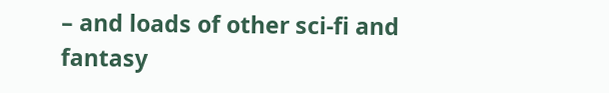– and loads of other sci-fi and fantasy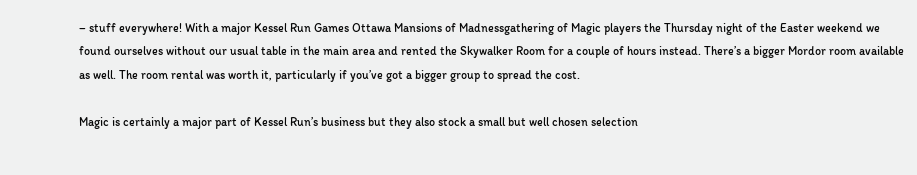– stuff everywhere! With a major Kessel Run Games Ottawa Mansions of Madnessgathering of Magic players the Thursday night of the Easter weekend we found ourselves without our usual table in the main area and rented the Skywalker Room for a couple of hours instead. There’s a bigger Mordor room available as well. The room rental was worth it, particularly if you’ve got a bigger group to spread the cost.

Magic is certainly a major part of Kessel Run’s business but they also stock a small but well chosen selection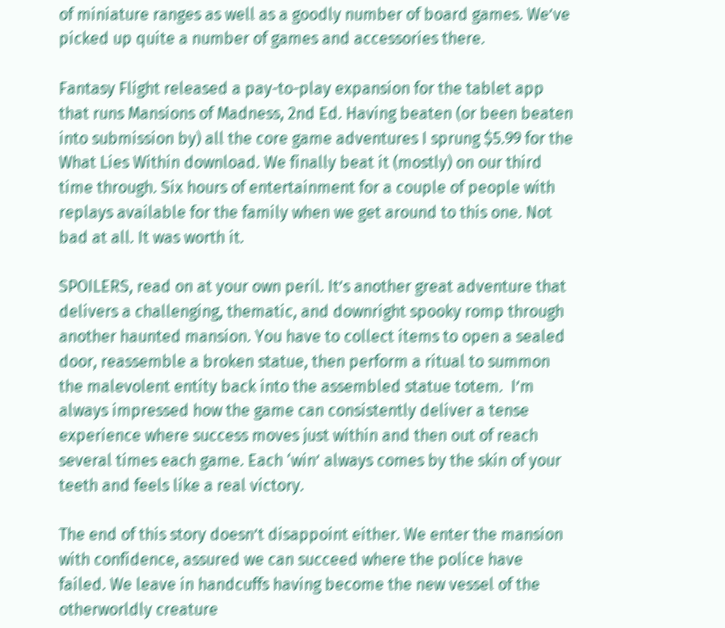of miniature ranges as well as a goodly number of board games. We’ve picked up quite a number of games and accessories there.

Fantasy Flight released a pay-to-play expansion for the tablet app that runs Mansions of Madness, 2nd Ed. Having beaten (or been beaten into submission by) all the core game adventures I sprung $5.99 for the What Lies Within download. We finally beat it (mostly) on our third time through. Six hours of entertainment for a couple of people with replays available for the family when we get around to this one. Not bad at all. It was worth it.

SPOILERS, read on at your own peril. It’s another great adventure that delivers a challenging, thematic, and downright spooky romp through another haunted mansion. You have to collect items to open a sealed door, reassemble a broken statue, then perform a ritual to summon the malevolent entity back into the assembled statue totem.  I’m always impressed how the game can consistently deliver a tense experience where success moves just within and then out of reach several times each game. Each ‘win’ always comes by the skin of your teeth and feels like a real victory.

The end of this story doesn’t disappoint either. We enter the mansion with confidence, assured we can succeed where the police have failed. We leave in handcuffs having become the new vessel of the otherworldly creature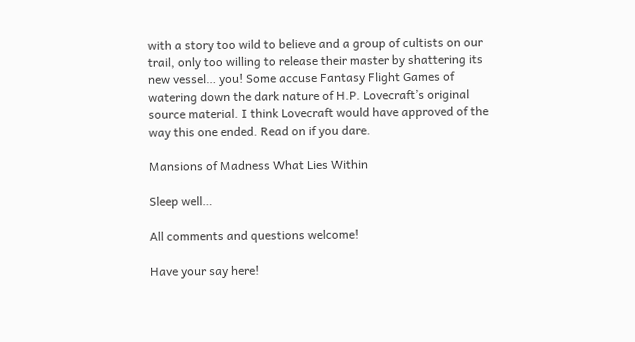with a story too wild to believe and a group of cultists on our trail, only too willing to release their master by shattering its new vessel… you! Some accuse Fantasy Flight Games of watering down the dark nature of H.P. Lovecraft’s original source material. I think Lovecraft would have approved of the way this one ended. Read on if you dare.

Mansions of Madness What Lies Within

Sleep well…

All comments and questions welcome!

Have your say here!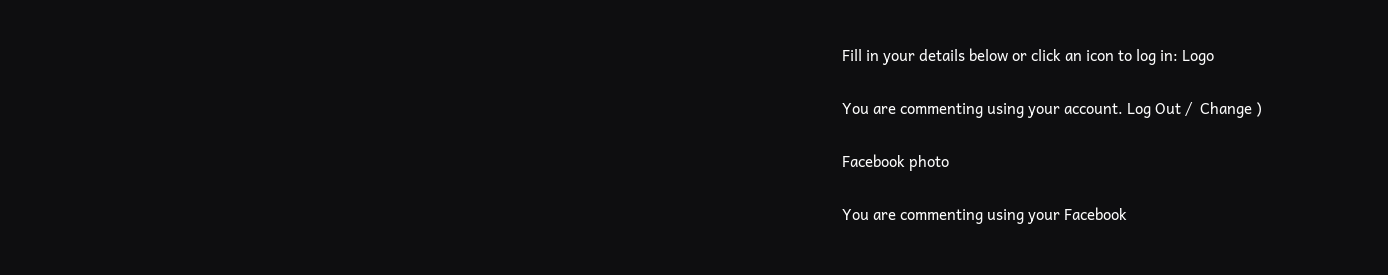Fill in your details below or click an icon to log in: Logo

You are commenting using your account. Log Out /  Change )

Facebook photo

You are commenting using your Facebook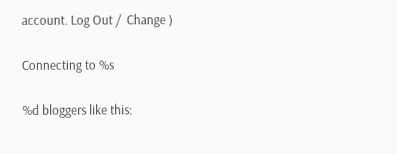account. Log Out /  Change )

Connecting to %s

%d bloggers like this: